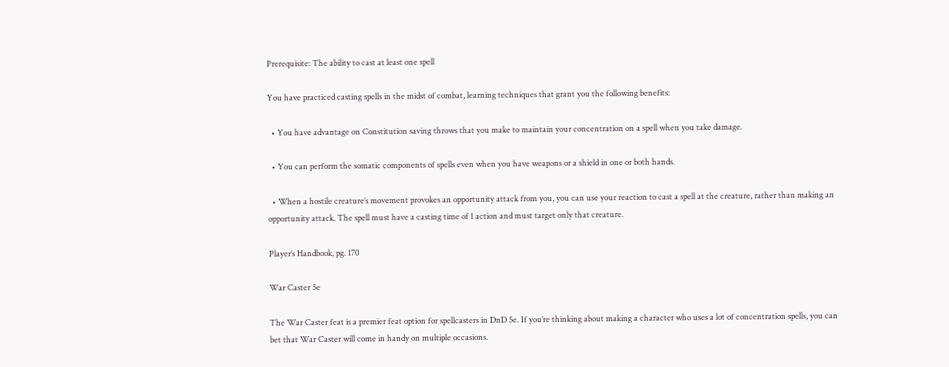Prerequisite: The ability to cast at least one spell

You have practiced casting spells in the midst of combat, learning techniques that grant you the following benefits:

  • You have advantage on Constitution saving throws that you make to maintain your concentration on a spell when you take damage.

  • You can perform the somatic components of spells even when you have weapons or a shield in one or both hands.

  • When a hostile creature’s movement provokes an opportunity attack from you, you can use your reaction to cast a spell at the creature, rather than making an opportunity attack. The spell must have a casting time of 1 action and must target only that creature.

Player’s Handbook, pg. 170

War Caster 5e

The War Caster feat is a premier feat option for spellcasters in DnD 5e. If you’re thinking about making a character who uses a lot of concentration spells, you can bet that War Caster will come in handy on multiple occasions.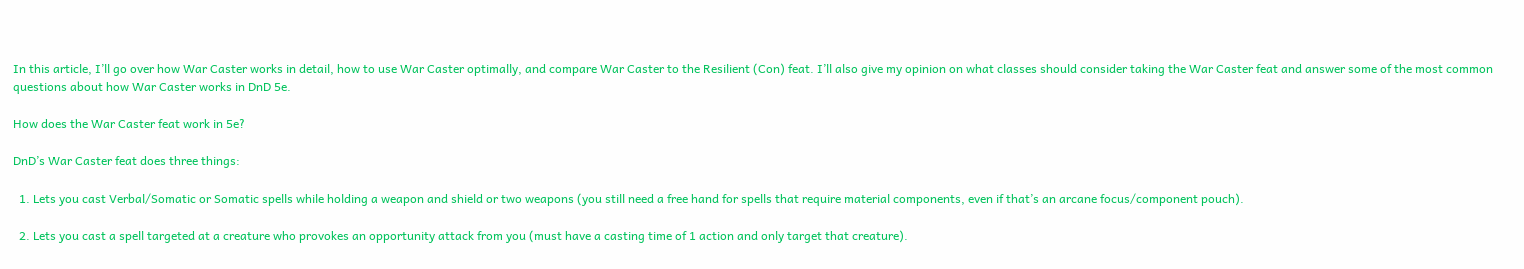In this article, I’ll go over how War Caster works in detail, how to use War Caster optimally, and compare War Caster to the Resilient (Con) feat. I’ll also give my opinion on what classes should consider taking the War Caster feat and answer some of the most common questions about how War Caster works in DnD 5e.

How does the War Caster feat work in 5e?

DnD’s War Caster feat does three things:

  1. Lets you cast Verbal/Somatic or Somatic spells while holding a weapon and shield or two weapons (you still need a free hand for spells that require material components, even if that’s an arcane focus/component pouch).

  2. Lets you cast a spell targeted at a creature who provokes an opportunity attack from you (must have a casting time of 1 action and only target that creature).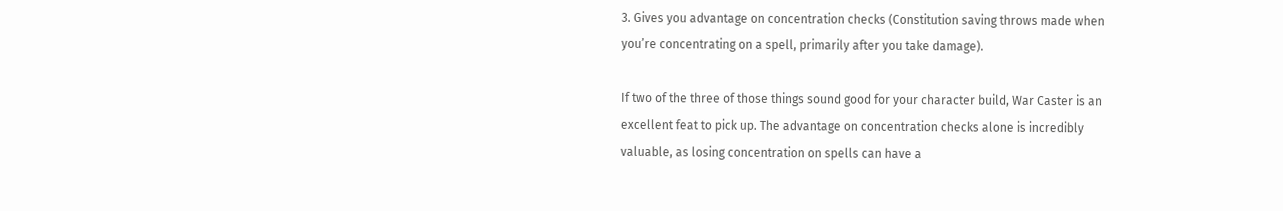3. Gives you advantage on concentration checks (Constitution saving throws made when you’re concentrating on a spell, primarily after you take damage).

If two of the three of those things sound good for your character build, War Caster is an excellent feat to pick up. The advantage on concentration checks alone is incredibly valuable, as losing concentration on spells can have a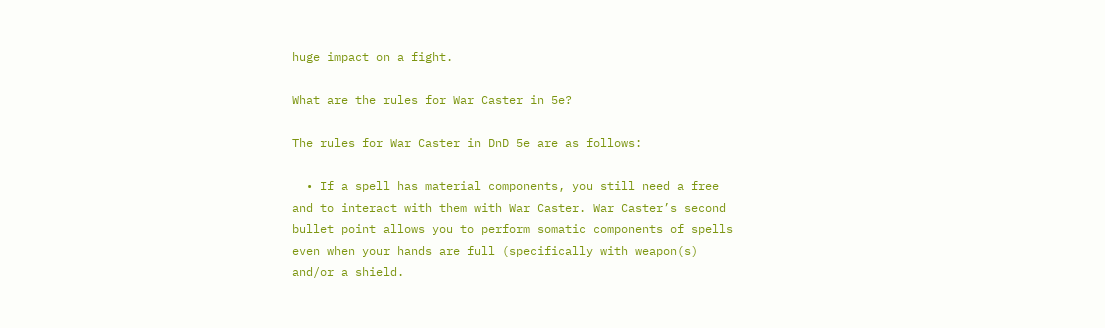huge impact on a fight.

What are the rules for War Caster in 5e?

The rules for War Caster in DnD 5e are as follows:

  • If a spell has material components, you still need a free and to interact with them with War Caster. War Caster’s second bullet point allows you to perform somatic components of spells even when your hands are full (specifically with weapon(s) and/or a shield.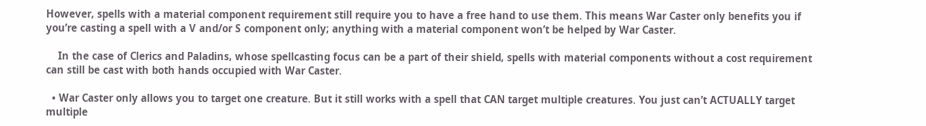However, spells with a material component requirement still require you to have a free hand to use them. This means War Caster only benefits you if you’re casting a spell with a V and/or S component only; anything with a material component won’t be helped by War Caster.

    In the case of Clerics and Paladins, whose spellcasting focus can be a part of their shield, spells with material components without a cost requirement can still be cast with both hands occupied with War Caster.

  • War Caster only allows you to target one creature. But it still works with a spell that CAN target multiple creatures. You just can’t ACTUALLY target multiple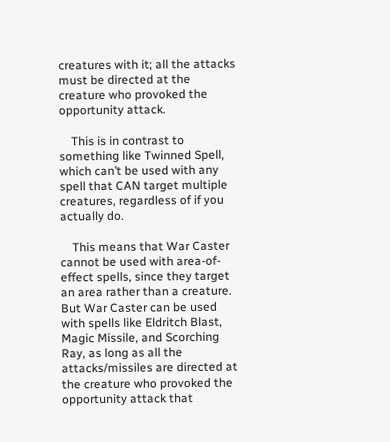creatures with it; all the attacks must be directed at the creature who provoked the opportunity attack.

    This is in contrast to something like Twinned Spell, which can’t be used with any spell that CAN target multiple creatures, regardless of if you actually do.

    This means that War Caster cannot be used with area-of-effect spells, since they target an area rather than a creature. But War Caster can be used with spells like Eldritch Blast, Magic Missile, and Scorching Ray, as long as all the attacks/missiles are directed at the creature who provoked the opportunity attack that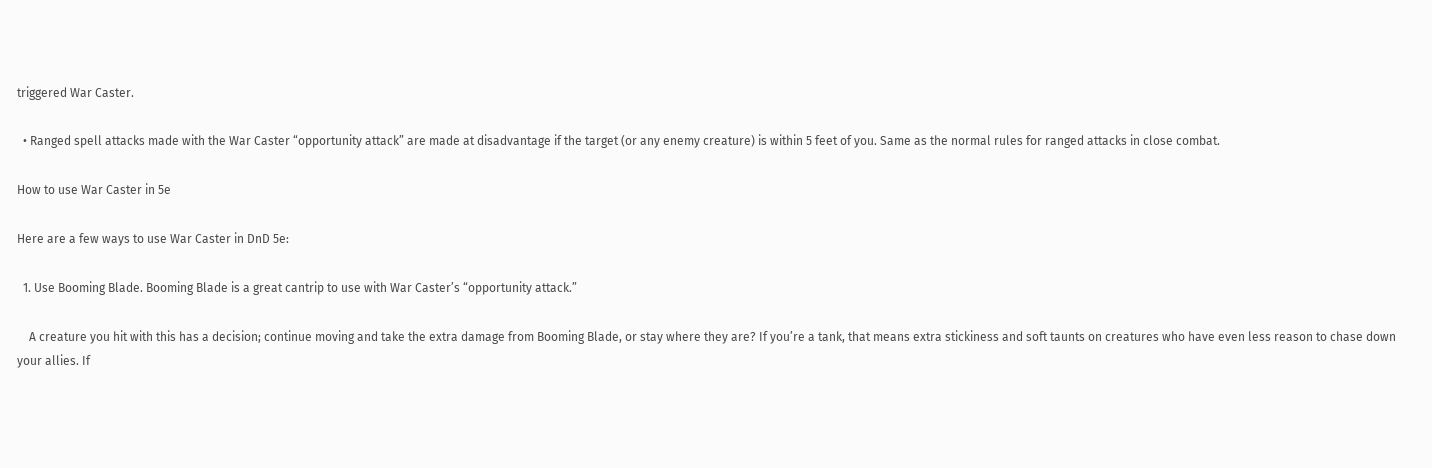triggered War Caster.

  • Ranged spell attacks made with the War Caster “opportunity attack” are made at disadvantage if the target (or any enemy creature) is within 5 feet of you. Same as the normal rules for ranged attacks in close combat.

How to use War Caster in 5e

Here are a few ways to use War Caster in DnD 5e:

  1. Use Booming Blade. Booming Blade is a great cantrip to use with War Caster’s “opportunity attack.”

    A creature you hit with this has a decision; continue moving and take the extra damage from Booming Blade, or stay where they are? If you’re a tank, that means extra stickiness and soft taunts on creatures who have even less reason to chase down your allies. If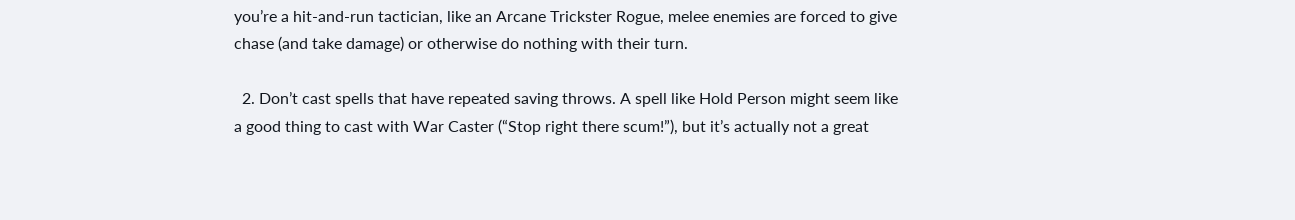you’re a hit-and-run tactician, like an Arcane Trickster Rogue, melee enemies are forced to give chase (and take damage) or otherwise do nothing with their turn.

  2. Don’t cast spells that have repeated saving throws. A spell like Hold Person might seem like a good thing to cast with War Caster (“Stop right there scum!”), but it’s actually not a great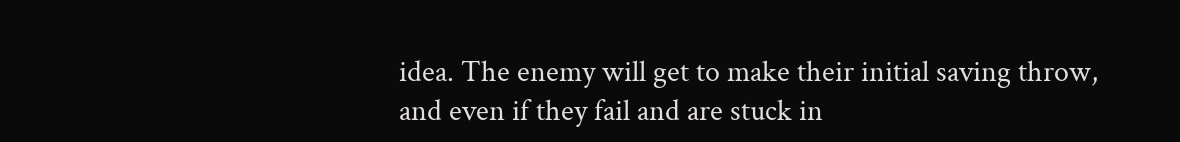idea. The enemy will get to make their initial saving throw, and even if they fail and are stuck in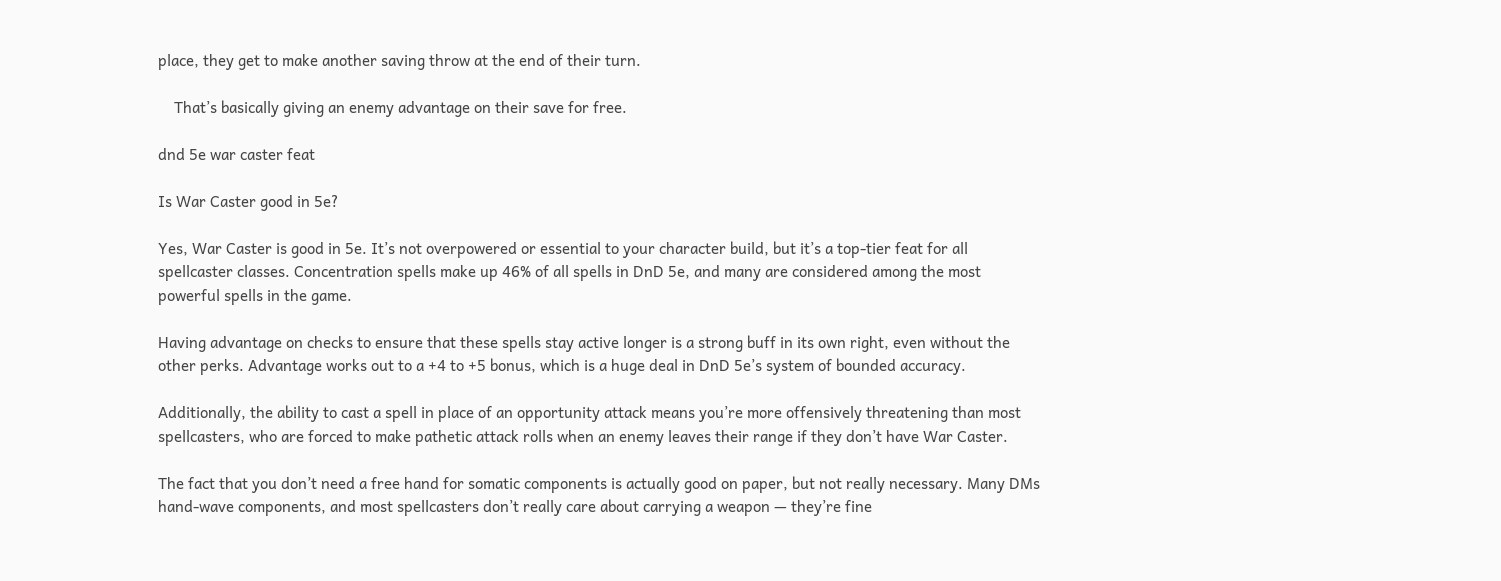place, they get to make another saving throw at the end of their turn.

    That’s basically giving an enemy advantage on their save for free.

dnd 5e war caster feat

Is War Caster good in 5e?

Yes, War Caster is good in 5e. It’s not overpowered or essential to your character build, but it’s a top-tier feat for all spellcaster classes. Concentration spells make up 46% of all spells in DnD 5e, and many are considered among the most powerful spells in the game.

Having advantage on checks to ensure that these spells stay active longer is a strong buff in its own right, even without the other perks. Advantage works out to a +4 to +5 bonus, which is a huge deal in DnD 5e’s system of bounded accuracy.

Additionally, the ability to cast a spell in place of an opportunity attack means you’re more offensively threatening than most spellcasters, who are forced to make pathetic attack rolls when an enemy leaves their range if they don’t have War Caster.

The fact that you don’t need a free hand for somatic components is actually good on paper, but not really necessary. Many DMs hand-wave components, and most spellcasters don’t really care about carrying a weapon — they’re fine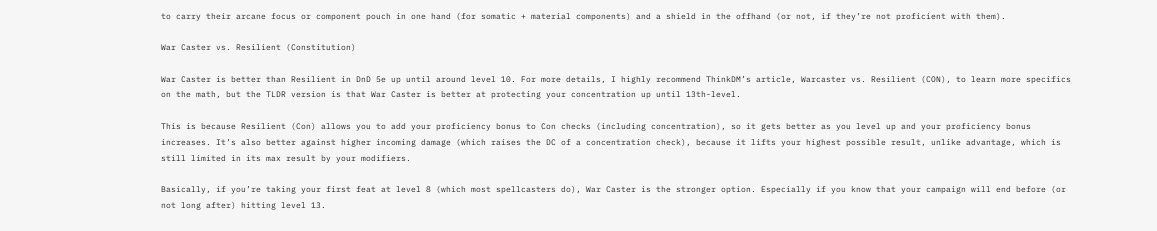to carry their arcane focus or component pouch in one hand (for somatic + material components) and a shield in the offhand (or not, if they’re not proficient with them).

War Caster vs. Resilient (Constitution)

War Caster is better than Resilient in DnD 5e up until around level 10. For more details, I highly recommend ThinkDM’s article, Warcaster vs. Resilient (CON), to learn more specifics on the math, but the TLDR version is that War Caster is better at protecting your concentration up until 13th-level.

This is because Resilient (Con) allows you to add your proficiency bonus to Con checks (including concentration), so it gets better as you level up and your proficiency bonus increases. It’s also better against higher incoming damage (which raises the DC of a concentration check), because it lifts your highest possible result, unlike advantage, which is still limited in its max result by your modifiers.

Basically, if you’re taking your first feat at level 8 (which most spellcasters do), War Caster is the stronger option. Especially if you know that your campaign will end before (or not long after) hitting level 13.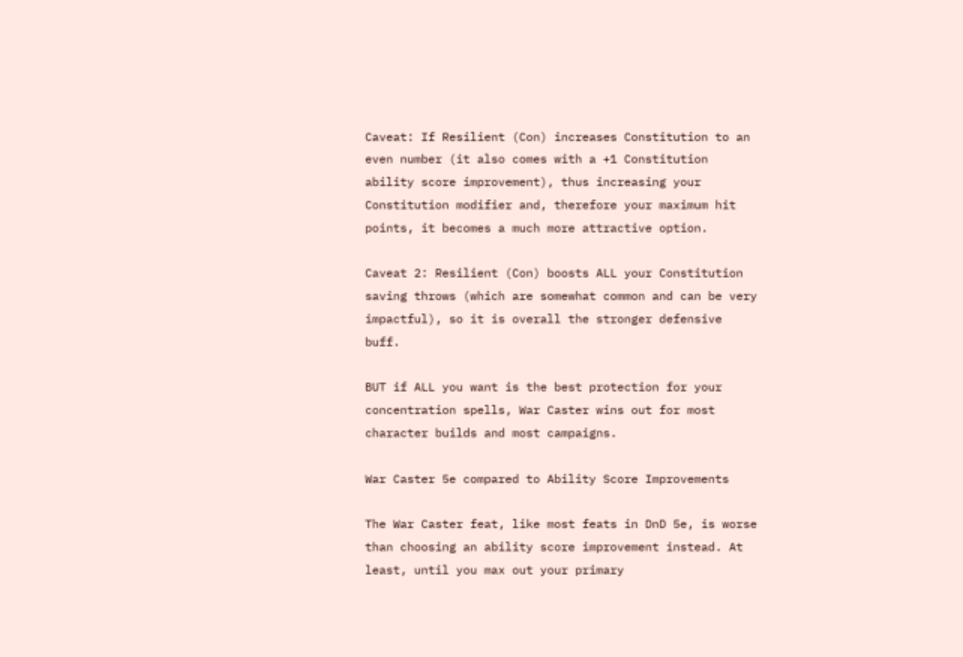Caveat: If Resilient (Con) increases Constitution to an even number (it also comes with a +1 Constitution ability score improvement), thus increasing your Constitution modifier and, therefore your maximum hit points, it becomes a much more attractive option.

Caveat 2: Resilient (Con) boosts ALL your Constitution saving throws (which are somewhat common and can be very impactful), so it is overall the stronger defensive buff.

BUT if ALL you want is the best protection for your concentration spells, War Caster wins out for most character builds and most campaigns.

War Caster 5e compared to Ability Score Improvements

The War Caster feat, like most feats in DnD 5e, is worse than choosing an ability score improvement instead. At least, until you max out your primary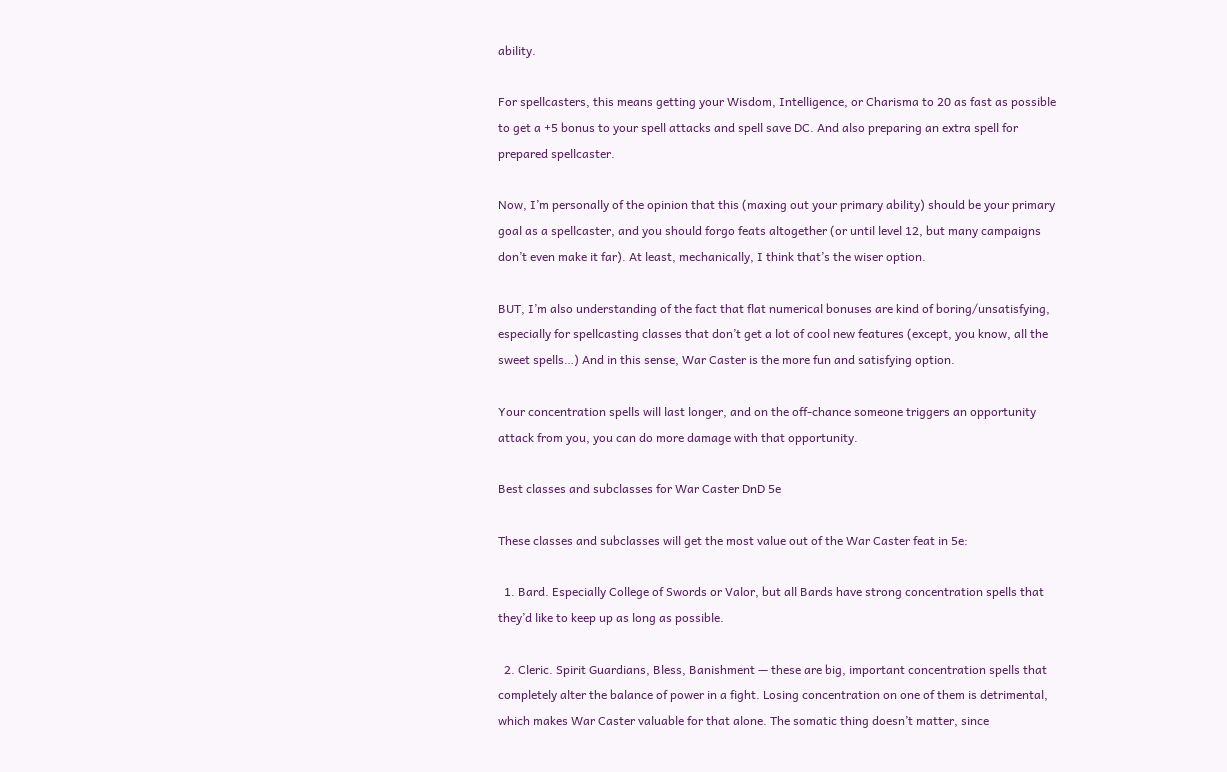ability.

For spellcasters, this means getting your Wisdom, Intelligence, or Charisma to 20 as fast as possible to get a +5 bonus to your spell attacks and spell save DC. And also preparing an extra spell for prepared spellcaster.

Now, I’m personally of the opinion that this (maxing out your primary ability) should be your primary goal as a spellcaster, and you should forgo feats altogether (or until level 12, but many campaigns don’t even make it far). At least, mechanically, I think that’s the wiser option.

BUT, I’m also understanding of the fact that flat numerical bonuses are kind of boring/unsatisfying, especially for spellcasting classes that don’t get a lot of cool new features (except, you know, all the sweet spells…) And in this sense, War Caster is the more fun and satisfying option.

Your concentration spells will last longer, and on the off-chance someone triggers an opportunity attack from you, you can do more damage with that opportunity.

Best classes and subclasses for War Caster DnD 5e

These classes and subclasses will get the most value out of the War Caster feat in 5e:

  1. Bard. Especially College of Swords or Valor, but all Bards have strong concentration spells that they’d like to keep up as long as possible.

  2. Cleric. Spirit Guardians, Bless, Banishment — these are big, important concentration spells that completely alter the balance of power in a fight. Losing concentration on one of them is detrimental, which makes War Caster valuable for that alone. The somatic thing doesn’t matter, since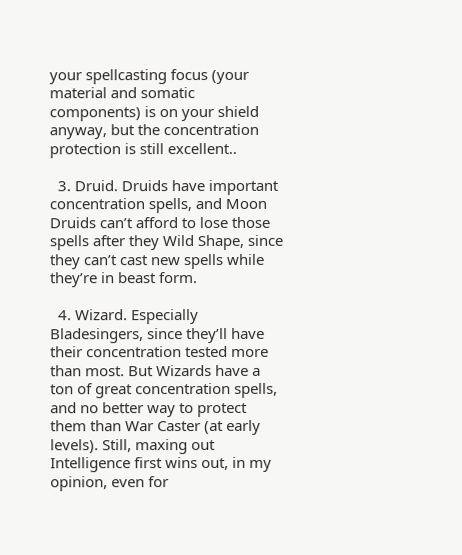your spellcasting focus (your material and somatic components) is on your shield anyway, but the concentration protection is still excellent..

  3. Druid. Druids have important concentration spells, and Moon Druids can’t afford to lose those spells after they Wild Shape, since they can’t cast new spells while they’re in beast form.

  4. Wizard. Especially Bladesingers, since they’ll have their concentration tested more than most. But Wizards have a ton of great concentration spells, and no better way to protect them than War Caster (at early levels). Still, maxing out Intelligence first wins out, in my opinion, even for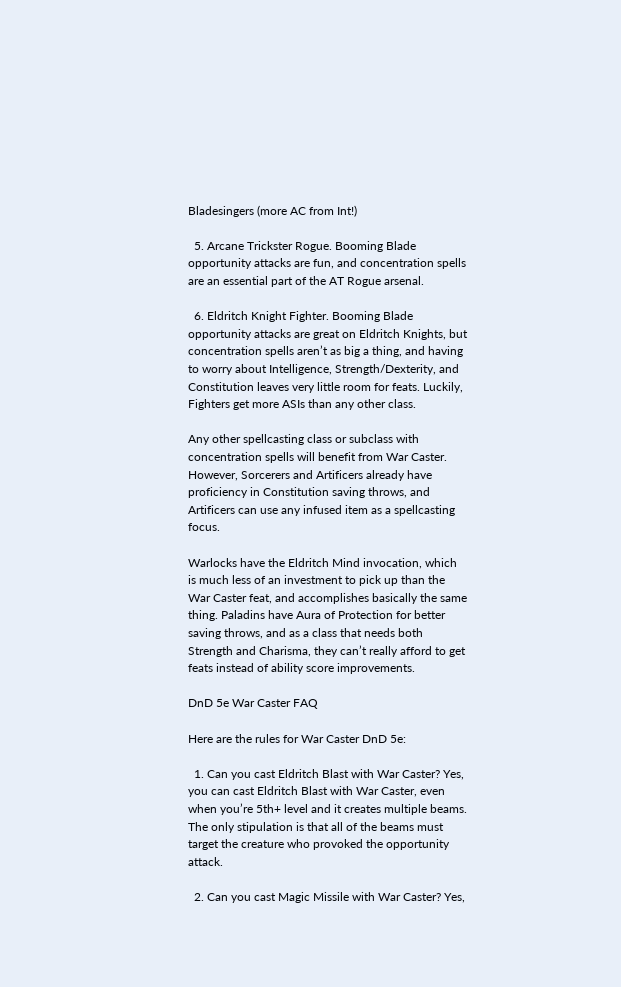Bladesingers (more AC from Int!)

  5. Arcane Trickster Rogue. Booming Blade opportunity attacks are fun, and concentration spells are an essential part of the AT Rogue arsenal.

  6. Eldritch Knight Fighter. Booming Blade opportunity attacks are great on Eldritch Knights, but concentration spells aren’t as big a thing, and having to worry about Intelligence, Strength/Dexterity, and Constitution leaves very little room for feats. Luckily, Fighters get more ASIs than any other class.

Any other spellcasting class or subclass with concentration spells will benefit from War Caster. However, Sorcerers and Artificers already have proficiency in Constitution saving throws, and Artificers can use any infused item as a spellcasting focus.

Warlocks have the Eldritch Mind invocation, which is much less of an investment to pick up than the War Caster feat, and accomplishes basically the same thing. Paladins have Aura of Protection for better saving throws, and as a class that needs both Strength and Charisma, they can’t really afford to get feats instead of ability score improvements.

DnD 5e War Caster FAQ

Here are the rules for War Caster DnD 5e:

  1. Can you cast Eldritch Blast with War Caster? Yes, you can cast Eldritch Blast with War Caster, even when you’re 5th+ level and it creates multiple beams. The only stipulation is that all of the beams must target the creature who provoked the opportunity attack.

  2. Can you cast Magic Missile with War Caster? Yes,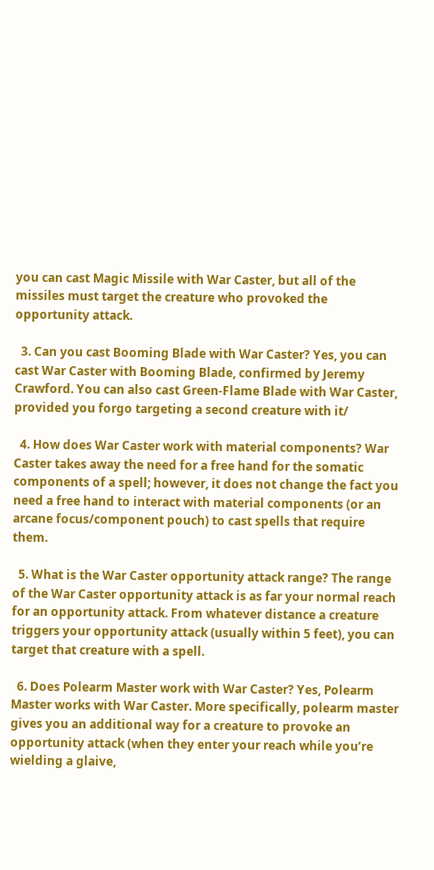you can cast Magic Missile with War Caster, but all of the missiles must target the creature who provoked the opportunity attack.

  3. Can you cast Booming Blade with War Caster? Yes, you can cast War Caster with Booming Blade, confirmed by Jeremy Crawford. You can also cast Green-Flame Blade with War Caster, provided you forgo targeting a second creature with it/

  4. How does War Caster work with material components? War Caster takes away the need for a free hand for the somatic components of a spell; however, it does not change the fact you need a free hand to interact with material components (or an arcane focus/component pouch) to cast spells that require them.

  5. What is the War Caster opportunity attack range? The range of the War Caster opportunity attack is as far your normal reach for an opportunity attack. From whatever distance a creature triggers your opportunity attack (usually within 5 feet), you can target that creature with a spell.

  6. Does Polearm Master work with War Caster? Yes, Polearm Master works with War Caster. More specifically, polearm master gives you an additional way for a creature to provoke an opportunity attack (when they enter your reach while you’re wielding a glaive,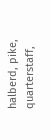halberd, pike, quarterstaff,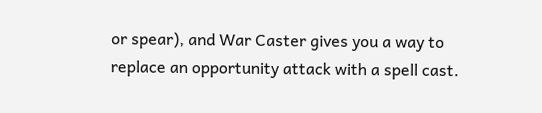or spear), and War Caster gives you a way to replace an opportunity attack with a spell cast.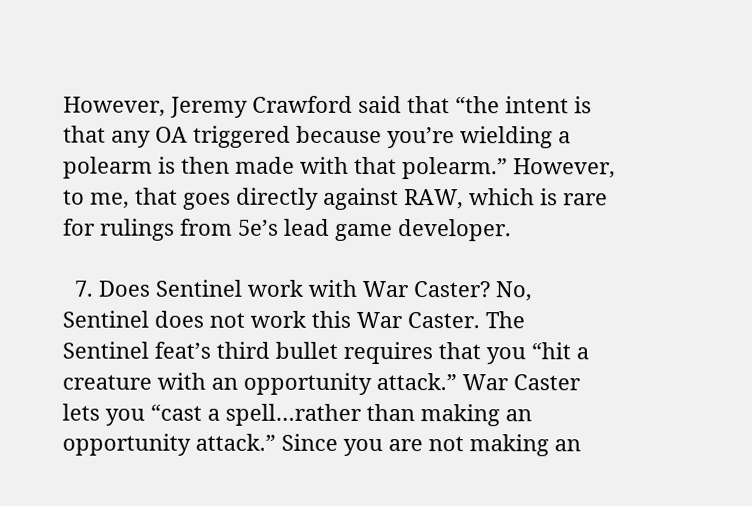However, Jeremy Crawford said that “the intent is that any OA triggered because you’re wielding a polearm is then made with that polearm.” However, to me, that goes directly against RAW, which is rare for rulings from 5e’s lead game developer.

  7. Does Sentinel work with War Caster? No, Sentinel does not work this War Caster. The Sentinel feat’s third bullet requires that you “hit a creature with an opportunity attack.” War Caster lets you “cast a spell…rather than making an opportunity attack.” Since you are not making an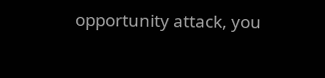opportunity attack, you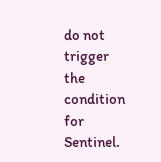do not trigger the condition for Sentinel.